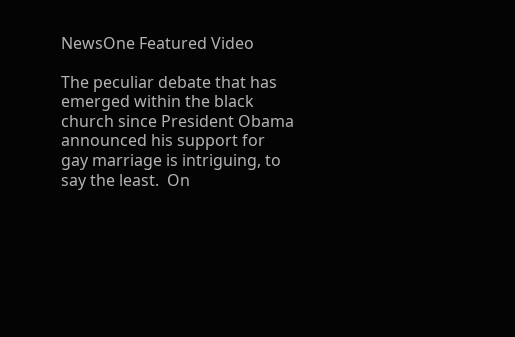NewsOne Featured Video

The peculiar debate that has emerged within the black church since President Obama announced his support for gay marriage is intriguing, to say the least.  On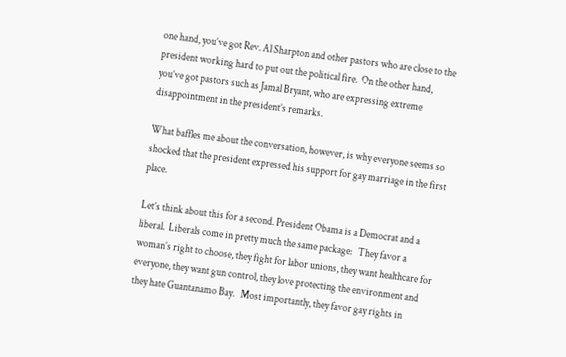one hand, you’ve got Rev. Al Sharpton and other pastors who are close to the president working hard to put out the political fire.  On the other hand, you’ve got pastors such as Jamal Bryant, who are expressing extreme disappointment in the president’s remarks.

What baffles me about the conversation, however, is why everyone seems so shocked that the president expressed his support for gay marriage in the first place.

Let’s think about this for a second. President Obama is a Democrat and a liberal.  Liberals come in pretty much the same package:   They favor a woman’s right to choose, they fight for labor unions, they want healthcare for everyone, they want gun control, they love protecting the environment and they hate Guantanamo Bay.   Most importantly, they favor gay rights in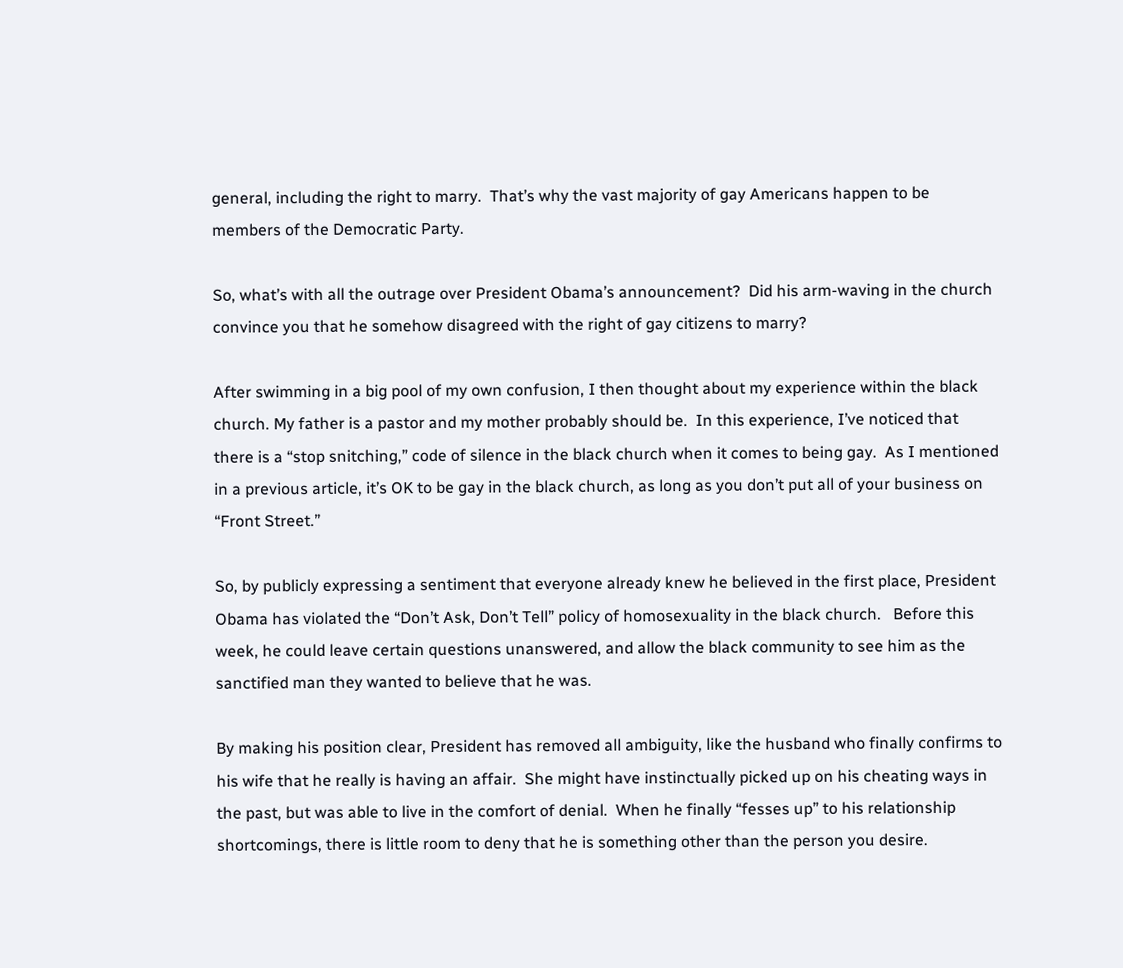general, including the right to marry.  That’s why the vast majority of gay Americans happen to be members of the Democratic Party.

So, what’s with all the outrage over President Obama’s announcement?  Did his arm-waving in the church convince you that he somehow disagreed with the right of gay citizens to marry?

After swimming in a big pool of my own confusion, I then thought about my experience within the black church. My father is a pastor and my mother probably should be.  In this experience, I’ve noticed that there is a “stop snitching,” code of silence in the black church when it comes to being gay.  As I mentioned in a previous article, it’s OK to be gay in the black church, as long as you don’t put all of your business on “Front Street.”

So, by publicly expressing a sentiment that everyone already knew he believed in the first place, President Obama has violated the “Don’t Ask, Don’t Tell” policy of homosexuality in the black church.   Before this week, he could leave certain questions unanswered, and allow the black community to see him as the sanctified man they wanted to believe that he was.

By making his position clear, President has removed all ambiguity, like the husband who finally confirms to his wife that he really is having an affair.  She might have instinctually picked up on his cheating ways in the past, but was able to live in the comfort of denial.  When he finally “fesses up” to his relationship shortcomings, there is little room to deny that he is something other than the person you desire.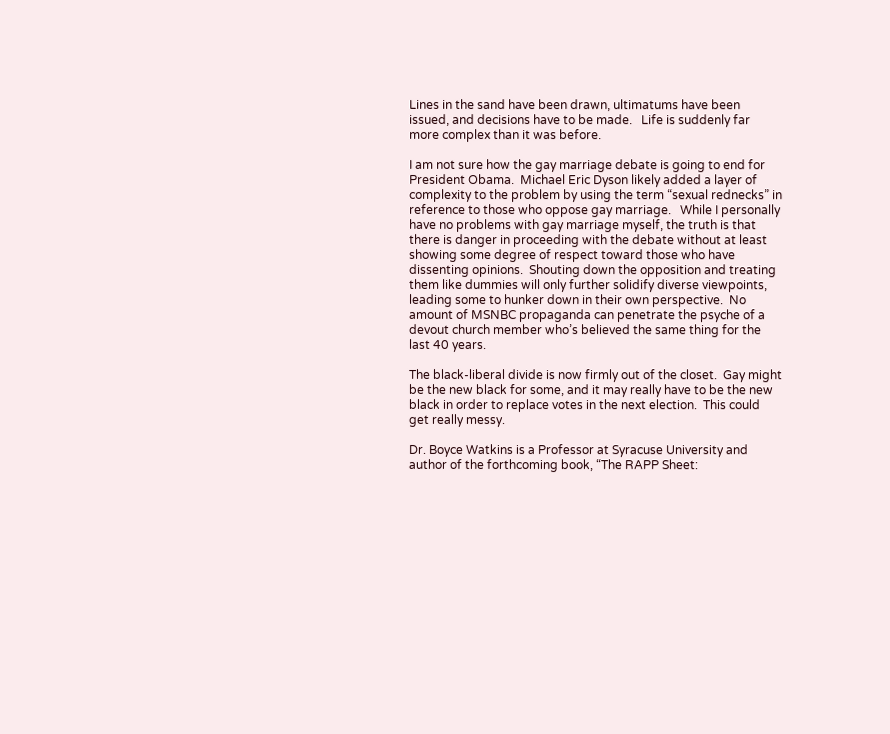Lines in the sand have been drawn, ultimatums have been issued, and decisions have to be made.   Life is suddenly far more complex than it was before.

I am not sure how the gay marriage debate is going to end for President Obama.  Michael Eric Dyson likely added a layer of complexity to the problem by using the term “sexual rednecks” in reference to those who oppose gay marriage.   While I personally have no problems with gay marriage myself, the truth is that there is danger in proceeding with the debate without at least showing some degree of respect toward those who have dissenting opinions.  Shouting down the opposition and treating them like dummies will only further solidify diverse viewpoints, leading some to hunker down in their own perspective.  No amount of MSNBC propaganda can penetrate the psyche of a devout church member who’s believed the same thing for the last 40 years.

The black-liberal divide is now firmly out of the closet.  Gay might be the new black for some, and it may really have to be the new black in order to replace votes in the next election.  This could get really messy.

Dr. Boyce Watkins is a Professor at Syracuse University and author of the forthcoming book, “The RAPP Sheet: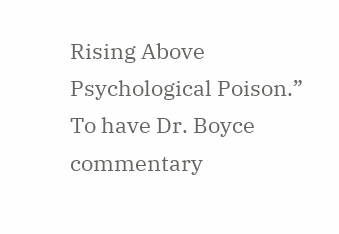Rising Above Psychological Poison.” To have Dr. Boyce commentary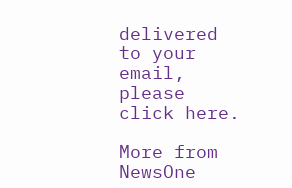delivered to your email, please click here.

More from NewsOne